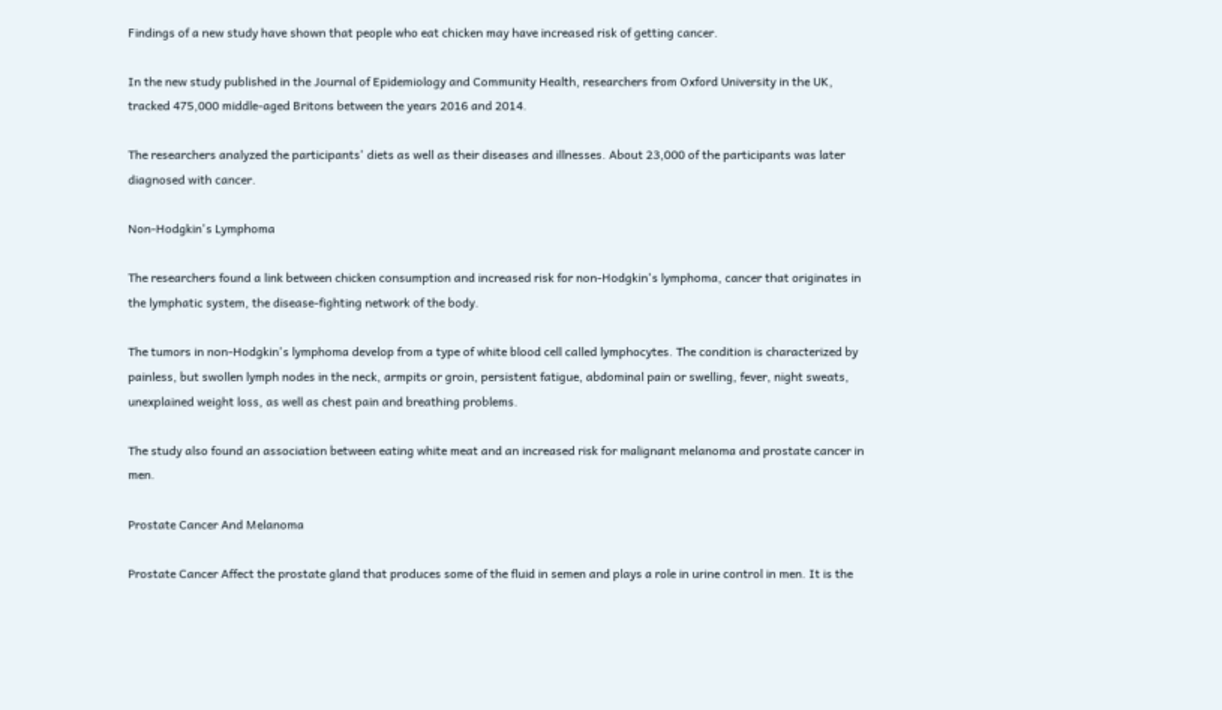Findings of a new study have shown that people who eat chicken may have increased risk of getting cancer.

In the new study published in the Journal of Epidemiology and Community Health, researchers from Oxford University in the UK, tracked 475,000 middle-aged Britons between the years 2016 and 2014.

The researchers analyzed the participants' diets as well as their diseases and illnesses. About 23,000 of the participants was later diagnosed with cancer.

Non-Hodgkin's Lymphoma

The researchers found a link between chicken consumption and increased risk for non-Hodgkin's lymphoma, cancer that originates in the lymphatic system, the disease-fighting network of the body.

The tumors in non-Hodgkin's lymphoma develop from a type of white blood cell called lymphocytes. The condition is characterized by painless, but swollen lymph nodes in the neck, armpits or groin, persistent fatigue, abdominal pain or swelling, fever, night sweats, unexplained weight loss, as well as chest pain and breathing problems.

The study also found an association between eating white meat and an increased risk for malignant melanoma and prostate cancer in men.

Prostate Cancer And Melanoma

Prostate Cancer Affect the prostate gland that produces some of the fluid in semen and plays a role in urine control in men. It is the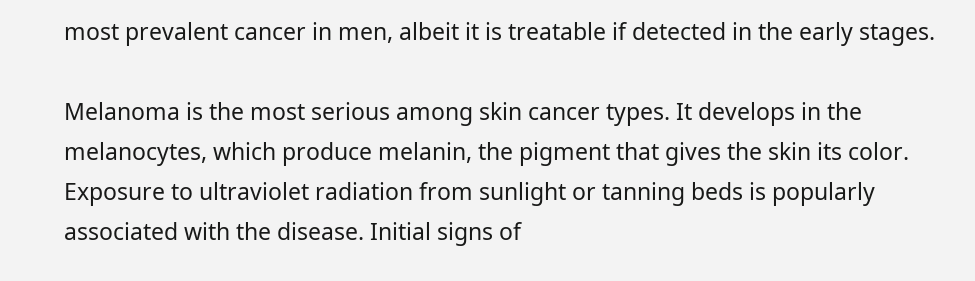most prevalent cancer in men, albeit it is treatable if detected in the early stages.

Melanoma is the most serious among skin cancer types. It develops in the melanocytes, which produce melanin, the pigment that gives the skin its color. Exposure to ultraviolet radiation from sunlight or tanning beds is popularly associated with the disease. Initial signs of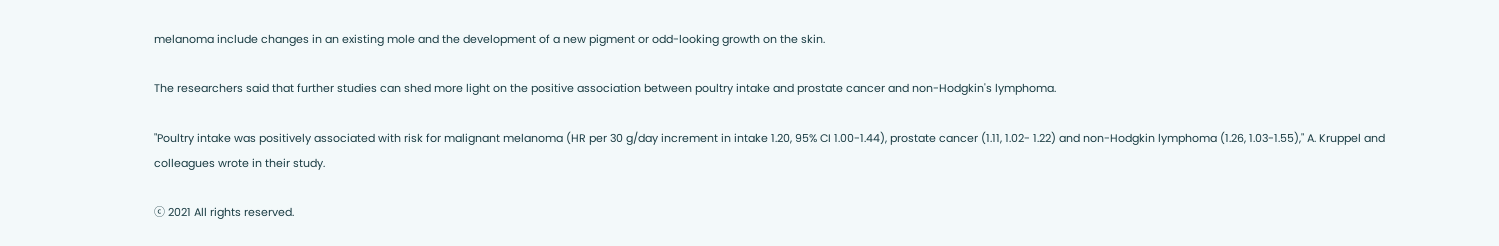melanoma include changes in an existing mole and the development of a new pigment or odd-looking growth on the skin.

The researchers said that further studies can shed more light on the positive association between poultry intake and prostate cancer and non-Hodgkin's lymphoma.

"Poultry intake was positively associated with risk for malignant melanoma (HR per 30 g/day increment in intake 1.20, 95% CI 1.00-1.44), prostate cancer (1.11, 1.02- 1.22) and non-Hodgkin lymphoma (1.26, 1.03-1.55)," A. Kruppel and colleagues wrote in their study.

ⓒ 2021 All rights reserved.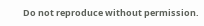Do not reproduce without permission.